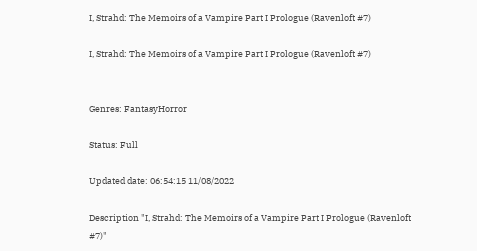I, Strahd: The Memoirs of a Vampire Part I Prologue (Ravenloft #7)

I, Strahd: The Memoirs of a Vampire Part I Prologue (Ravenloft #7)


Genres: FantasyHorror

Status: Full

Updated date: 06:54:15 11/08/2022

Description "I, Strahd: The Memoirs of a Vampire Part I Prologue (Ravenloft #7)"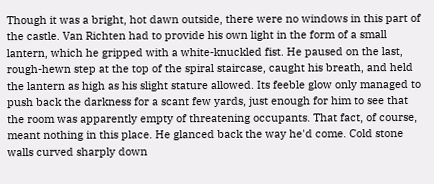Though it was a bright, hot dawn outside, there were no windows in this part of the castle. Van Richten had to provide his own light in the form of a small lantern, which he gripped with a white-knuckled fist. He paused on the last, rough-hewn step at the top of the spiral staircase, caught his breath, and held the lantern as high as his slight stature allowed. Its feeble glow only managed to push back the darkness for a scant few yards, just enough for him to see that the room was apparently empty of threatening occupants. That fact, of course, meant nothing in this place. He glanced back the way he'd come. Cold stone walls curved sharply down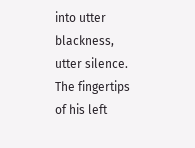into utter blackness, utter silence. The fingertips of his left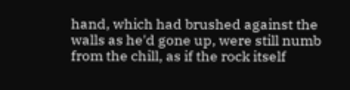hand, which had brushed against the walls as he'd gone up, were still numb from the chill, as if the rock itself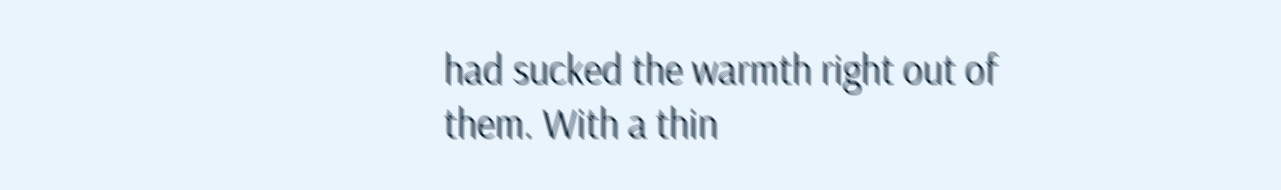had sucked the warmth right out of them. With a thin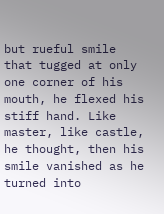but rueful smile that tugged at only one corner of his mouth, he flexed his stiff hand. Like master, like castle, he thought, then his smile vanished as he turned into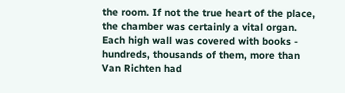the room. If not the true heart of the place, the chamber was certainly a vital organ. Each high wall was covered with books - hundreds, thousands of them, more than Van Richten had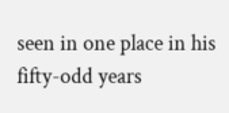seen in one place in his fifty-odd years